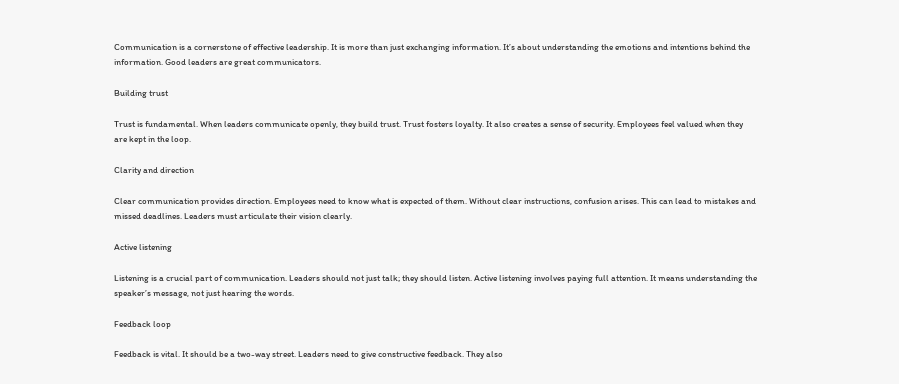Communication is a cornerstone of effective leadership. It is more than just exchanging information. It’s about understanding the emotions and intentions behind the information. Good leaders are great communicators.

Building trust

Trust is fundamental. When leaders communicate openly, they build trust. Trust fosters loyalty. It also creates a sense of security. Employees feel valued when they are kept in the loop.

Clarity and direction

Clear communication provides direction. Employees need to know what is expected of them. Without clear instructions, confusion arises. This can lead to mistakes and missed deadlines. Leaders must articulate their vision clearly.

Active listening

Listening is a crucial part of communication. Leaders should not just talk; they should listen. Active listening involves paying full attention. It means understanding the speaker’s message, not just hearing the words.

Feedback loop

Feedback is vital. It should be a two-way street. Leaders need to give constructive feedback. They also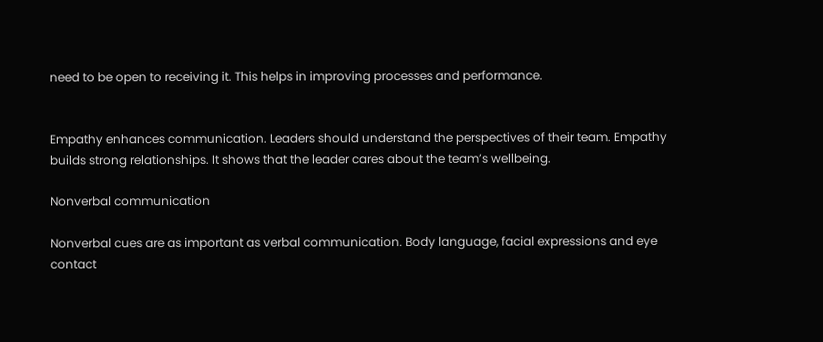need to be open to receiving it. This helps in improving processes and performance.


Empathy enhances communication. Leaders should understand the perspectives of their team. Empathy builds strong relationships. It shows that the leader cares about the team’s wellbeing.

Nonverbal communication

Nonverbal cues are as important as verbal communication. Body language, facial expressions and eye contact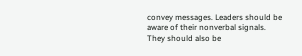convey messages. Leaders should be aware of their nonverbal signals. They should also be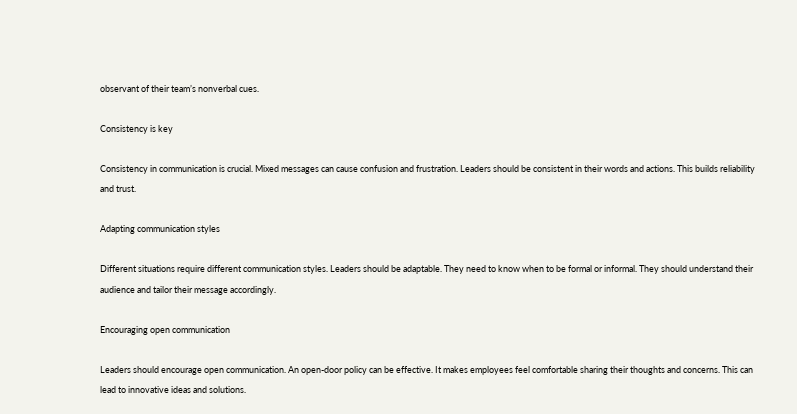observant of their team’s nonverbal cues.

Consistency is key

Consistency in communication is crucial. Mixed messages can cause confusion and frustration. Leaders should be consistent in their words and actions. This builds reliability and trust.

Adapting communication styles

Different situations require different communication styles. Leaders should be adaptable. They need to know when to be formal or informal. They should understand their audience and tailor their message accordingly.

Encouraging open communication

Leaders should encourage open communication. An open-door policy can be effective. It makes employees feel comfortable sharing their thoughts and concerns. This can lead to innovative ideas and solutions.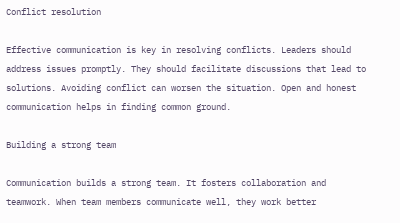Conflict resolution

Effective communication is key in resolving conflicts. Leaders should address issues promptly. They should facilitate discussions that lead to solutions. Avoiding conflict can worsen the situation. Open and honest communication helps in finding common ground.

Building a strong team

Communication builds a strong team. It fosters collaboration and teamwork. When team members communicate well, they work better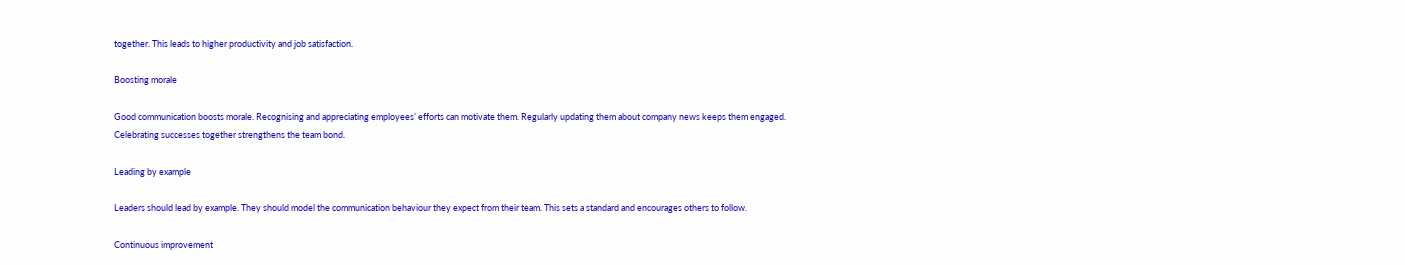together. This leads to higher productivity and job satisfaction.

Boosting morale

Good communication boosts morale. Recognising and appreciating employees’ efforts can motivate them. Regularly updating them about company news keeps them engaged. Celebrating successes together strengthens the team bond.

Leading by example

Leaders should lead by example. They should model the communication behaviour they expect from their team. This sets a standard and encourages others to follow.

Continuous improvement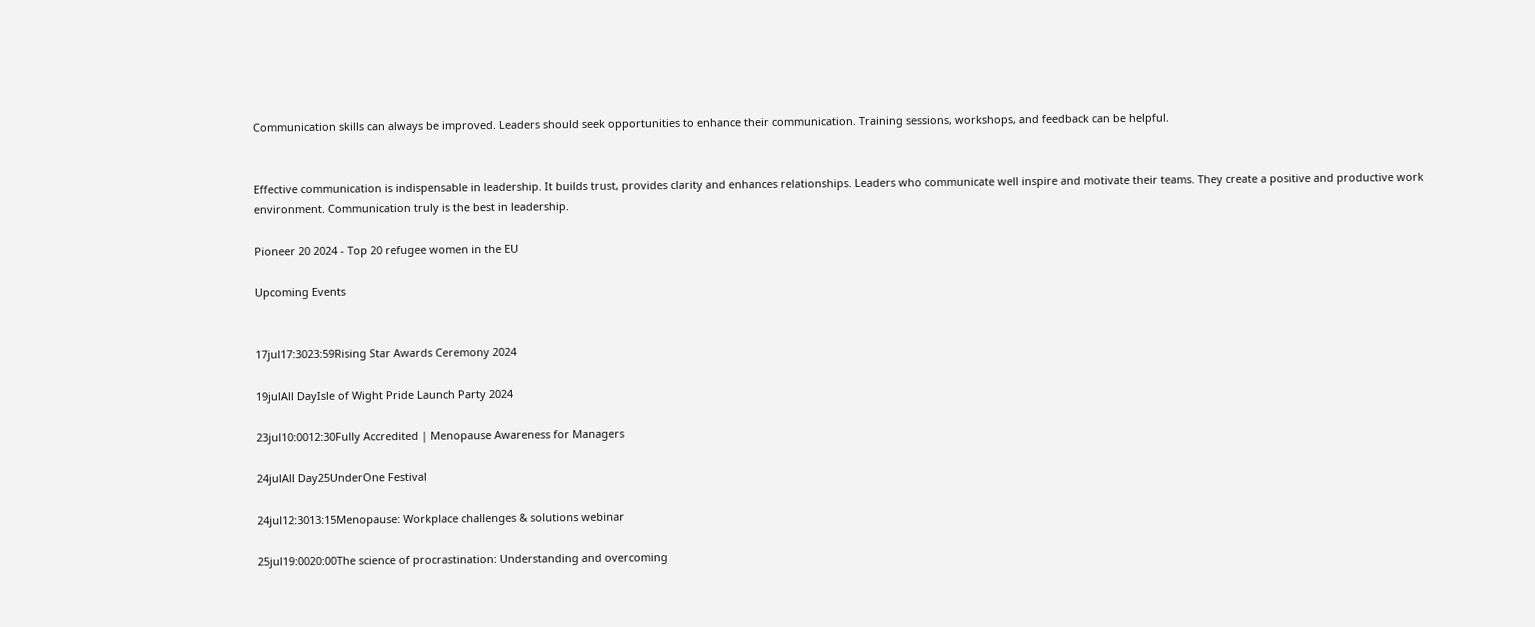Communication skills can always be improved. Leaders should seek opportunities to enhance their communication. Training sessions, workshops, and feedback can be helpful.


Effective communication is indispensable in leadership. It builds trust, provides clarity and enhances relationships. Leaders who communicate well inspire and motivate their teams. They create a positive and productive work environment. Communication truly is the best in leadership.

Pioneer 20 2024 - Top 20 refugee women in the EU

Upcoming Events


17jul17:3023:59Rising Star Awards Ceremony 2024

19julAll DayIsle of Wight Pride Launch Party 2024

23jul10:0012:30Fully Accredited | Menopause Awareness for Managers

24julAll Day25UnderOne Festival

24jul12:3013:15Menopause: Workplace challenges & solutions webinar

25jul19:0020:00The science of procrastination: Understanding and overcoming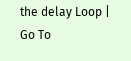the delay Loop | Go To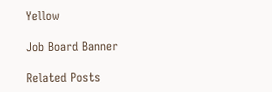Yellow

Job Board Banner

Related Posts